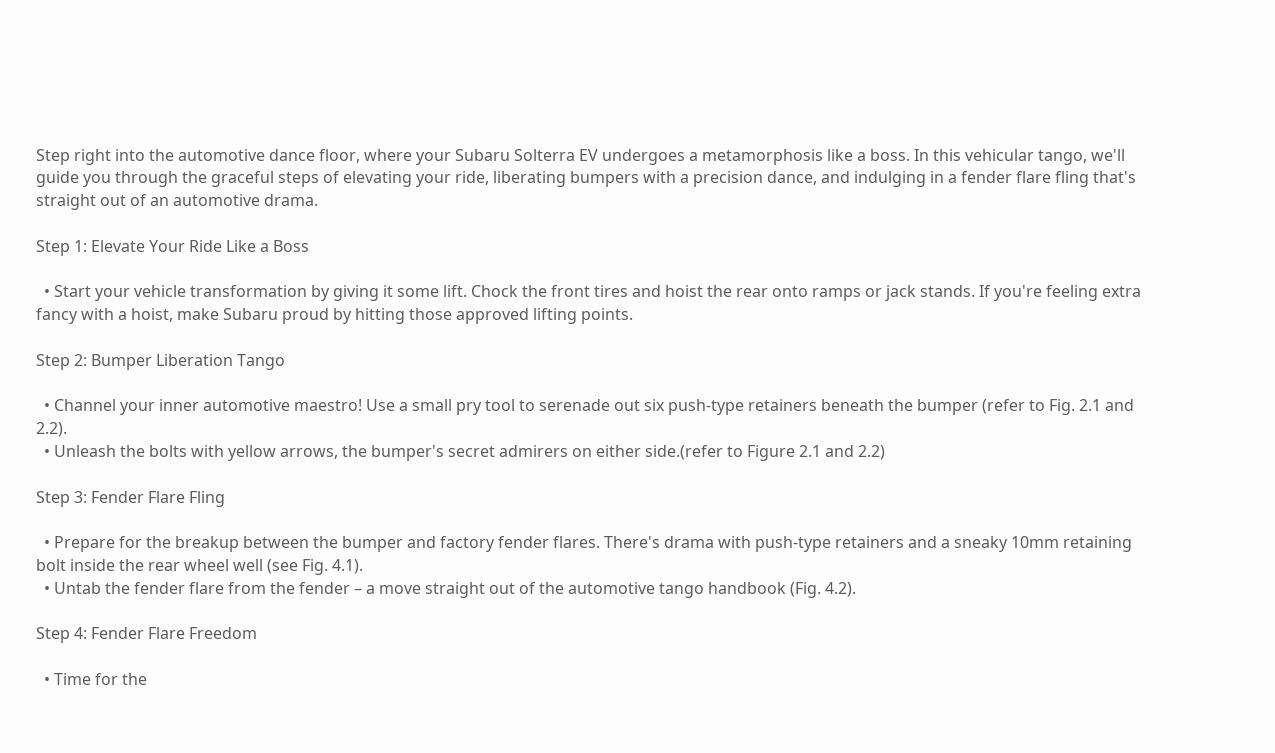Step right into the automotive dance floor, where your Subaru Solterra EV undergoes a metamorphosis like a boss. In this vehicular tango, we'll guide you through the graceful steps of elevating your ride, liberating bumpers with a precision dance, and indulging in a fender flare fling that's straight out of an automotive drama.

Step 1: Elevate Your Ride Like a Boss

  • Start your vehicle transformation by giving it some lift. Chock the front tires and hoist the rear onto ramps or jack stands. If you're feeling extra fancy with a hoist, make Subaru proud by hitting those approved lifting points.

Step 2: Bumper Liberation Tango

  • Channel your inner automotive maestro! Use a small pry tool to serenade out six push-type retainers beneath the bumper (refer to Fig. 2.1 and 2.2).
  • Unleash the bolts with yellow arrows, the bumper's secret admirers on either side.(refer to Figure 2.1 and 2.2)

Step 3: Fender Flare Fling

  • Prepare for the breakup between the bumper and factory fender flares. There's drama with push-type retainers and a sneaky 10mm retaining bolt inside the rear wheel well (see Fig. 4.1).
  • Untab the fender flare from the fender – a move straight out of the automotive tango handbook (Fig. 4.2).

Step 4: Fender Flare Freedom

  • Time for the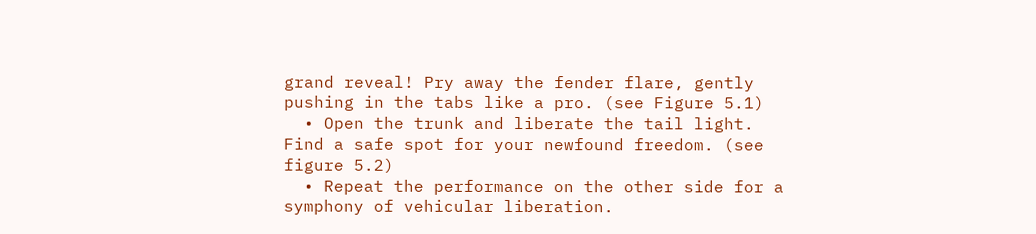grand reveal! Pry away the fender flare, gently pushing in the tabs like a pro. (see Figure 5.1)
  • Open the trunk and liberate the tail light. Find a safe spot for your newfound freedom. (see figure 5.2)
  • Repeat the performance on the other side for a symphony of vehicular liberation.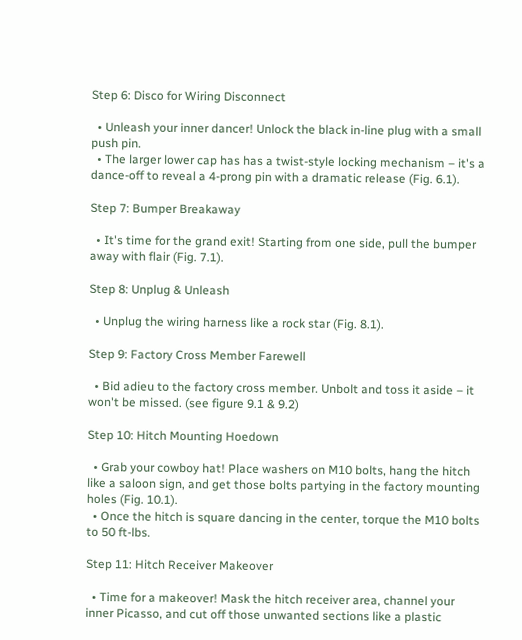Step 6: Disco for Wiring Disconnect

  • Unleash your inner dancer! Unlock the black in-line plug with a small push pin.
  • The larger lower cap has has a twist-style locking mechanism – it's a dance-off to reveal a 4-prong pin with a dramatic release (Fig. 6.1).

Step 7: Bumper Breakaway

  • It's time for the grand exit! Starting from one side, pull the bumper away with flair (Fig. 7.1).

Step 8: Unplug & Unleash

  • Unplug the wiring harness like a rock star (Fig. 8.1).

Step 9: Factory Cross Member Farewell

  • Bid adieu to the factory cross member. Unbolt and toss it aside – it won't be missed. (see figure 9.1 & 9.2)

Step 10: Hitch Mounting Hoedown

  • Grab your cowboy hat! Place washers on M10 bolts, hang the hitch like a saloon sign, and get those bolts partying in the factory mounting holes (Fig. 10.1).
  • Once the hitch is square dancing in the center, torque the M10 bolts to 50 ft-lbs.

Step 11: Hitch Receiver Makeover

  • Time for a makeover! Mask the hitch receiver area, channel your inner Picasso, and cut off those unwanted sections like a plastic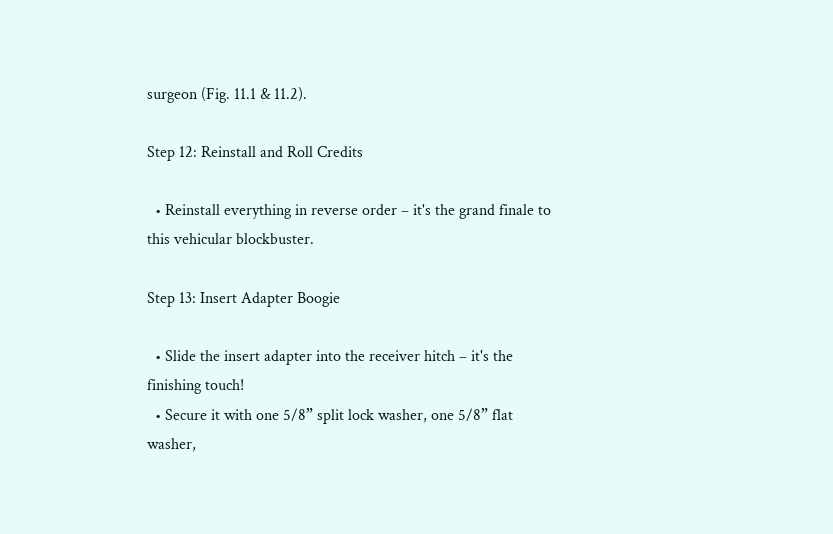surgeon (Fig. 11.1 & 11.2).

Step 12: Reinstall and Roll Credits

  • Reinstall everything in reverse order – it's the grand finale to this vehicular blockbuster.

Step 13: Insert Adapter Boogie

  • Slide the insert adapter into the receiver hitch – it's the finishing touch!
  • Secure it with one 5/8” split lock washer, one 5/8” flat washer,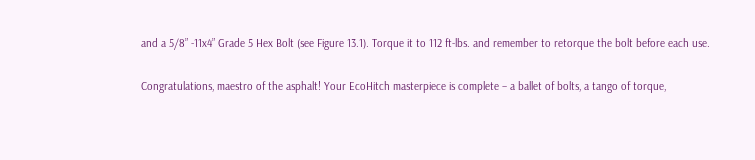and a 5/8” -11x4” Grade 5 Hex Bolt (see Figure 13.1). Torque it to 112 ft-lbs. and remember to retorque the bolt before each use.

Congratulations, maestro of the asphalt! Your EcoHitch masterpiece is complete – a ballet of bolts, a tango of torque,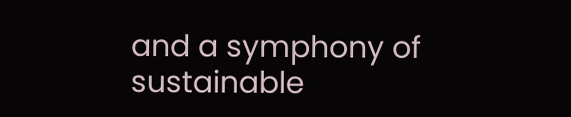and a symphony of sustainable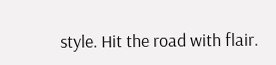style. Hit the road with flair.